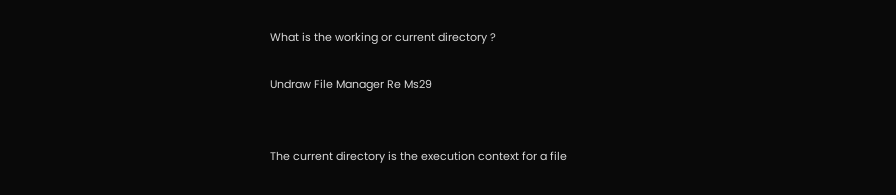What is the working or current directory ?

Undraw File Manager Re Ms29


The current directory is the execution context for a file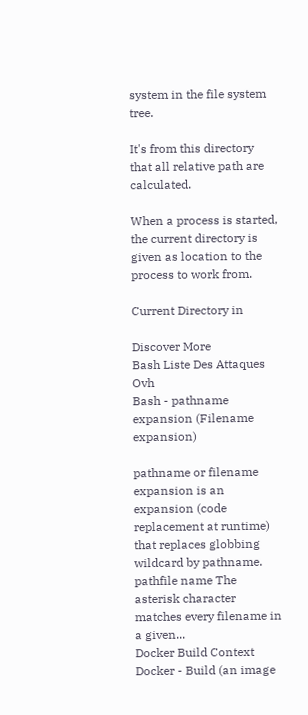system in the file system tree.

It's from this directory that all relative path are calculated.

When a process is started, the current directory is given as location to the process to work from.

Current Directory in

Discover More
Bash Liste Des Attaques Ovh
Bash - pathname expansion (Filename expansion)

pathname or filename expansion is an expansion (code replacement at runtime) that replaces globbing wildcard by pathname. pathfile name The asterisk character matches every filename in a given...
Docker Build Context
Docker - Build (an image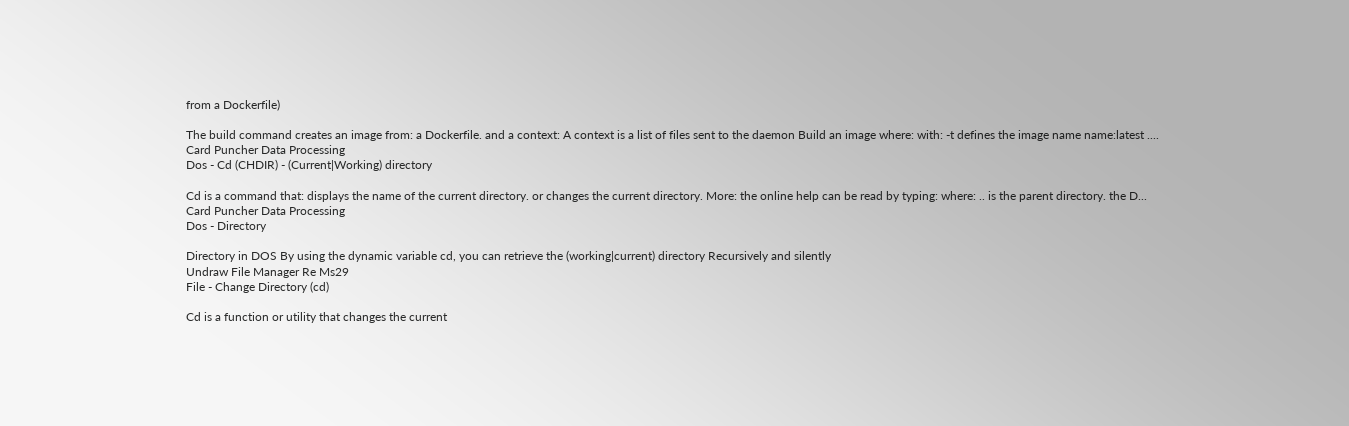from a Dockerfile)

The build command creates an image from: a Dockerfile. and a context: A context is a list of files sent to the daemon Build an image where: with: -t defines the image name name:latest ....
Card Puncher Data Processing
Dos - Cd (CHDIR) - (Current|Working) directory

Cd is a command that: displays the name of the current directory. or changes the current directory. More: the online help can be read by typing: where: .. is the parent directory. the D...
Card Puncher Data Processing
Dos - Directory

Directory in DOS By using the dynamic variable cd, you can retrieve the (working|current) directory Recursively and silently
Undraw File Manager Re Ms29
File - Change Directory (cd)

Cd is a function or utility that changes the current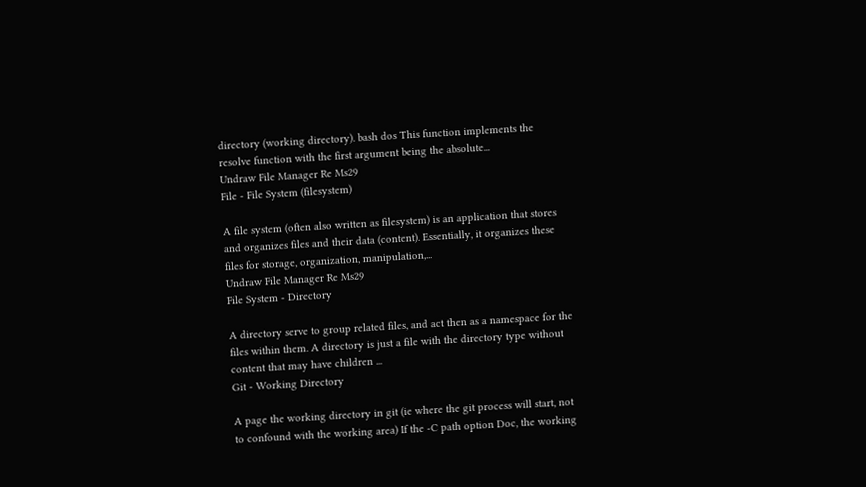directory (working directory). bash dos This function implements the resolve function with the first argument being the absolute...
Undraw File Manager Re Ms29
File - File System (filesystem)

A file system (often also written as filesystem) is an application that stores and organizes files and their data (content). Essentially, it organizes these files for storage, organization, manipulation,...
Undraw File Manager Re Ms29
File System - Directory

A directory serve to group related files, and act then as a namespace for the files within them. A directory is just a file with the directory type without content that may have children ...
Git - Working Directory

A page the working directory in git (ie where the git process will start, not to confound with the working area) If the -C path option Doc, the working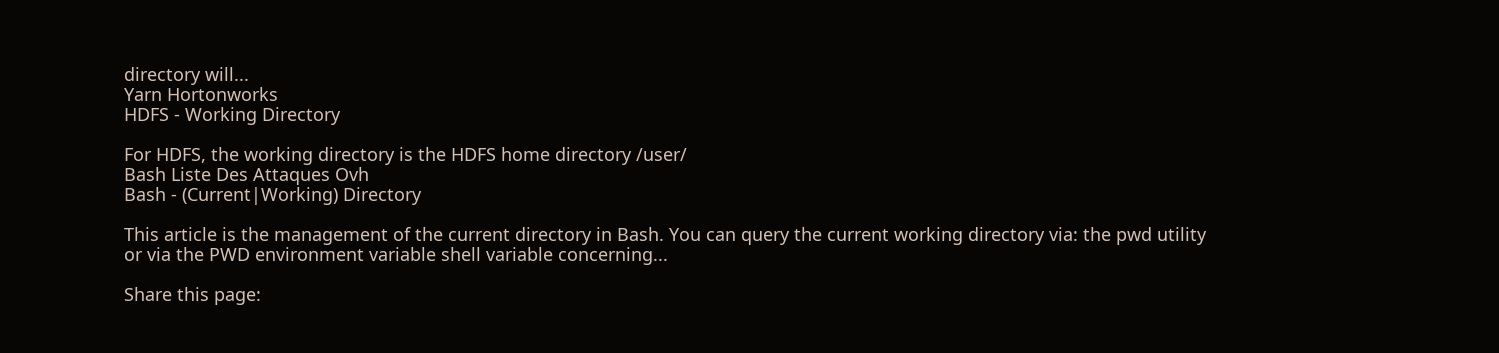directory will...
Yarn Hortonworks
HDFS - Working Directory

For HDFS, the working directory is the HDFS home directory /user/
Bash Liste Des Attaques Ovh
Bash - (Current|Working) Directory

This article is the management of the current directory in Bash. You can query the current working directory via: the pwd utility or via the PWD environment variable shell variable concerning...

Share this page: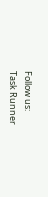Follow us:
Task Runner